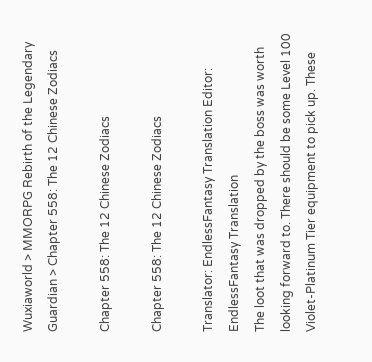Wuxiaworld > MMORPG Rebirth of the Legendary Guardian > Chapter 558: The 12 Chinese Zodiacs

Chapter 558: The 12 Chinese Zodiacs

Chapter 558: The 12 Chinese Zodiacs

Translator: EndlessFantasy Translation Editor: EndlessFantasy Translation
The loot that was dropped by the boss was worth looking forward to. There should be some Level 100 Violet-Platinum Tier equipment to pick up. These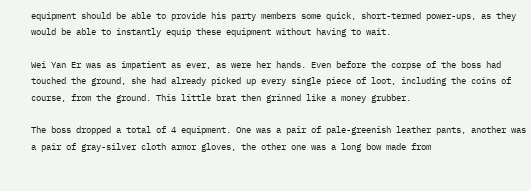equipment should be able to provide his party members some quick, short-termed power-ups, as they would be able to instantly equip these equipment without having to wait.

Wei Yan Er was as impatient as ever, as were her hands. Even before the corpse of the boss had touched the ground, she had already picked up every single piece of loot, including the coins of course, from the ground. This little brat then grinned like a money grubber.

The boss dropped a total of 4 equipment. One was a pair of pale-greenish leather pants, another was a pair of gray-silver cloth armor gloves, the other one was a long bow made from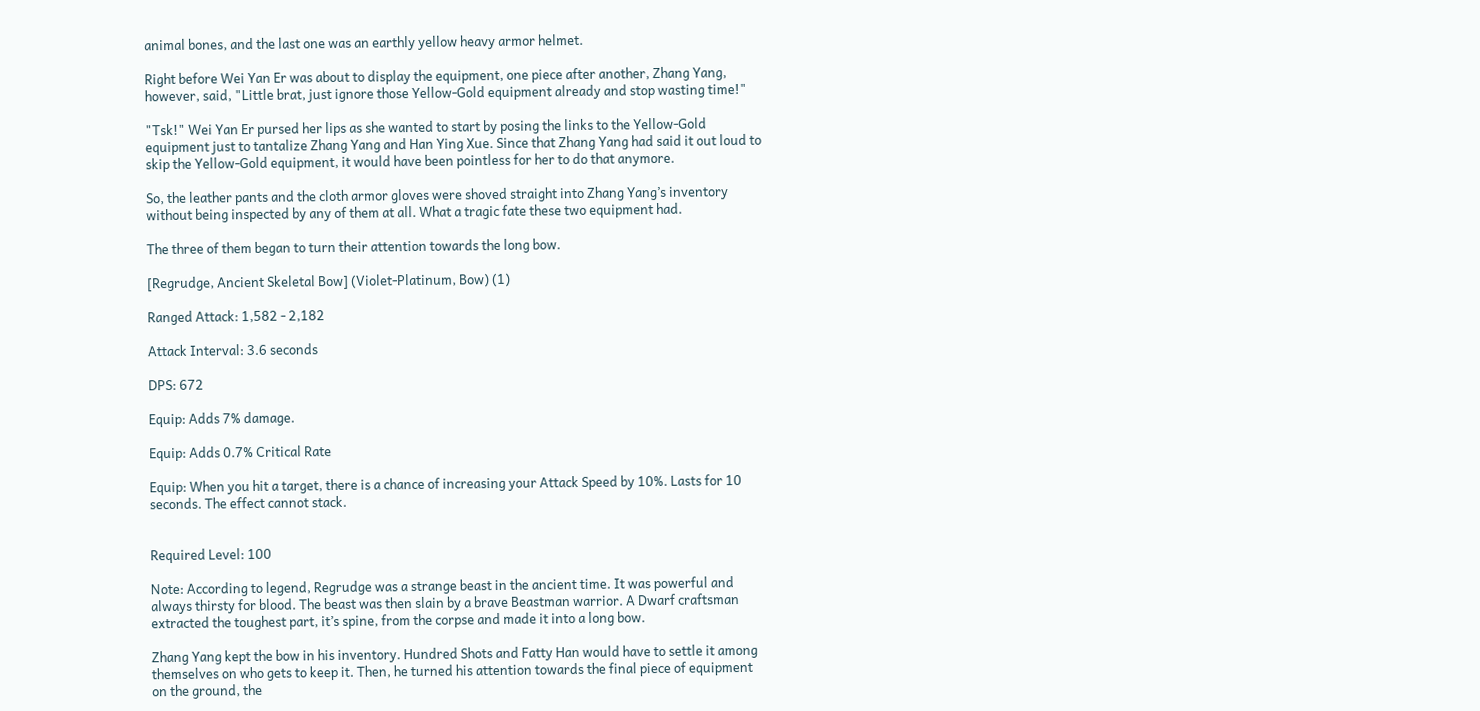animal bones, and the last one was an earthly yellow heavy armor helmet.

Right before Wei Yan Er was about to display the equipment, one piece after another, Zhang Yang, however, said, "Little brat, just ignore those Yellow-Gold equipment already and stop wasting time!"

"Tsk!" Wei Yan Er pursed her lips as she wanted to start by posing the links to the Yellow-Gold equipment just to tantalize Zhang Yang and Han Ying Xue. Since that Zhang Yang had said it out loud to skip the Yellow-Gold equipment, it would have been pointless for her to do that anymore.

So, the leather pants and the cloth armor gloves were shoved straight into Zhang Yang’s inventory without being inspected by any of them at all. What a tragic fate these two equipment had.

The three of them began to turn their attention towards the long bow.

[Regrudge, Ancient Skeletal Bow] (Violet-Platinum, Bow) (1)

Ranged Attack: 1,582 - 2,182

Attack Interval: 3.6 seconds

DPS: 672

Equip: Adds 7% damage.

Equip: Adds 0.7% Critical Rate

Equip: When you hit a target, there is a chance of increasing your Attack Speed by 10%. Lasts for 10 seconds. The effect cannot stack.


Required Level: 100

Note: According to legend, Regrudge was a strange beast in the ancient time. It was powerful and always thirsty for blood. The beast was then slain by a brave Beastman warrior. A Dwarf craftsman extracted the toughest part, it’s spine, from the corpse and made it into a long bow.

Zhang Yang kept the bow in his inventory. Hundred Shots and Fatty Han would have to settle it among themselves on who gets to keep it. Then, he turned his attention towards the final piece of equipment on the ground, the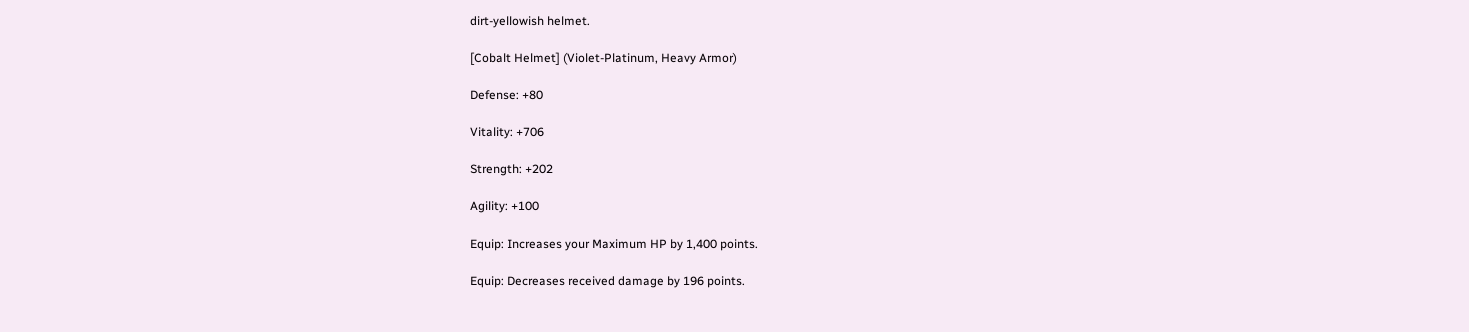dirt-yellowish helmet.

[Cobalt Helmet] (Violet-Platinum, Heavy Armor)

Defense: +80

Vitality: +706

Strength: +202

Agility: +100

Equip: Increases your Maximum HP by 1,400 points.

Equip: Decreases received damage by 196 points.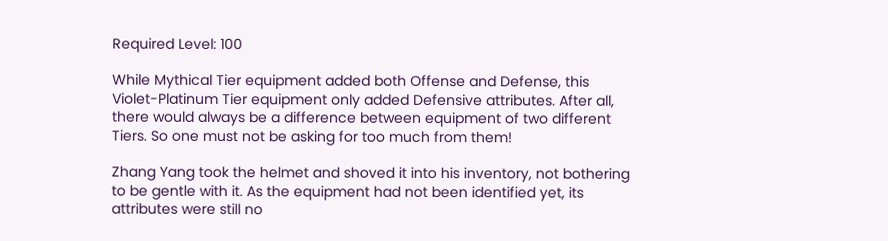Required Level: 100

While Mythical Tier equipment added both Offense and Defense, this Violet-Platinum Tier equipment only added Defensive attributes. After all, there would always be a difference between equipment of two different Tiers. So one must not be asking for too much from them!

Zhang Yang took the helmet and shoved it into his inventory, not bothering to be gentle with it. As the equipment had not been identified yet, its attributes were still no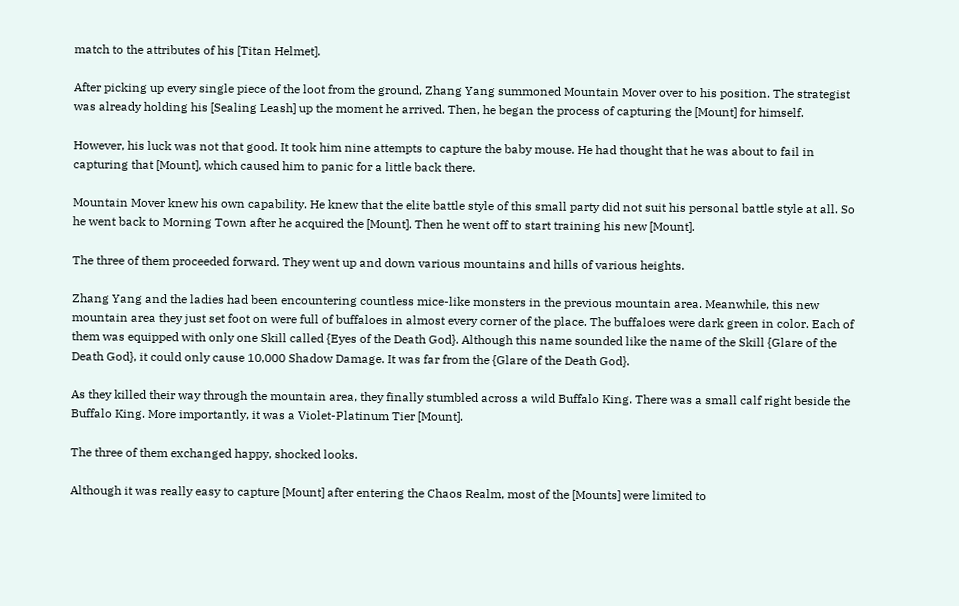match to the attributes of his [Titan Helmet].

After picking up every single piece of the loot from the ground, Zhang Yang summoned Mountain Mover over to his position. The strategist was already holding his [Sealing Leash] up the moment he arrived. Then, he began the process of capturing the [Mount] for himself.

However, his luck was not that good. It took him nine attempts to capture the baby mouse. He had thought that he was about to fail in capturing that [Mount], which caused him to panic for a little back there.

Mountain Mover knew his own capability. He knew that the elite battle style of this small party did not suit his personal battle style at all. So he went back to Morning Town after he acquired the [Mount]. Then he went off to start training his new [Mount].

The three of them proceeded forward. They went up and down various mountains and hills of various heights.

Zhang Yang and the ladies had been encountering countless mice-like monsters in the previous mountain area. Meanwhile, this new mountain area they just set foot on were full of buffaloes in almost every corner of the place. The buffaloes were dark green in color. Each of them was equipped with only one Skill called {Eyes of the Death God}. Although this name sounded like the name of the Skill {Glare of the Death God}, it could only cause 10,000 Shadow Damage. It was far from the {Glare of the Death God}.

As they killed their way through the mountain area, they finally stumbled across a wild Buffalo King. There was a small calf right beside the Buffalo King. More importantly, it was a Violet-Platinum Tier [Mount].

The three of them exchanged happy, shocked looks.

Although it was really easy to capture [Mount] after entering the Chaos Realm, most of the [Mounts] were limited to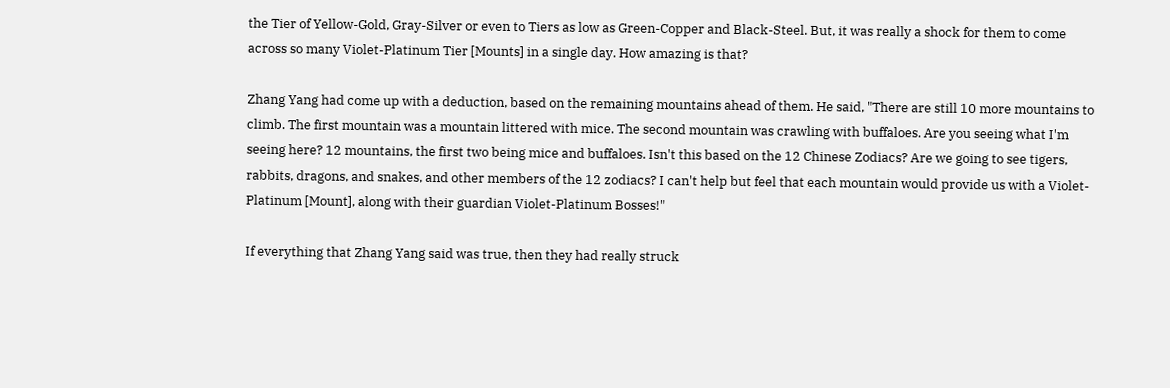the Tier of Yellow-Gold, Gray-Silver or even to Tiers as low as Green-Copper and Black-Steel. But, it was really a shock for them to come across so many Violet-Platinum Tier [Mounts] in a single day. How amazing is that?

Zhang Yang had come up with a deduction, based on the remaining mountains ahead of them. He said, "There are still 10 more mountains to climb. The first mountain was a mountain littered with mice. The second mountain was crawling with buffaloes. Are you seeing what I'm seeing here? 12 mountains, the first two being mice and buffaloes. Isn't this based on the 12 Chinese Zodiacs? Are we going to see tigers, rabbits, dragons, and snakes, and other members of the 12 zodiacs? I can't help but feel that each mountain would provide us with a Violet-Platinum [Mount], along with their guardian Violet-Platinum Bosses!"

If everything that Zhang Yang said was true, then they had really struck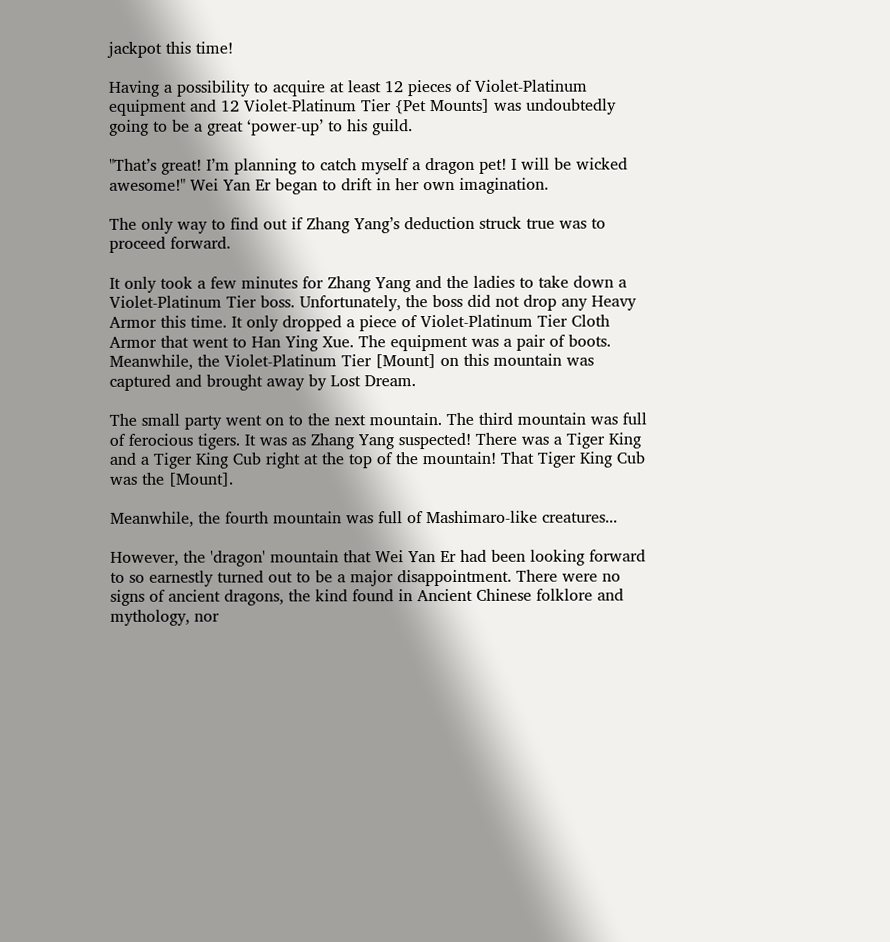jackpot this time!

Having a possibility to acquire at least 12 pieces of Violet-Platinum equipment and 12 Violet-Platinum Tier {Pet Mounts] was undoubtedly going to be a great ‘power-up’ to his guild.

"That’s great! I’m planning to catch myself a dragon pet! I will be wicked awesome!" Wei Yan Er began to drift in her own imagination.

The only way to find out if Zhang Yang’s deduction struck true was to proceed forward.

It only took a few minutes for Zhang Yang and the ladies to take down a Violet-Platinum Tier boss. Unfortunately, the boss did not drop any Heavy Armor this time. It only dropped a piece of Violet-Platinum Tier Cloth Armor that went to Han Ying Xue. The equipment was a pair of boots. Meanwhile, the Violet-Platinum Tier [Mount] on this mountain was captured and brought away by Lost Dream.

The small party went on to the next mountain. The third mountain was full of ferocious tigers. It was as Zhang Yang suspected! There was a Tiger King and a Tiger King Cub right at the top of the mountain! That Tiger King Cub was the [Mount].

Meanwhile, the fourth mountain was full of Mashimaro-like creatures...

However, the 'dragon' mountain that Wei Yan Er had been looking forward to so earnestly turned out to be a major disappointment. There were no signs of ancient dragons, the kind found in Ancient Chinese folklore and mythology, nor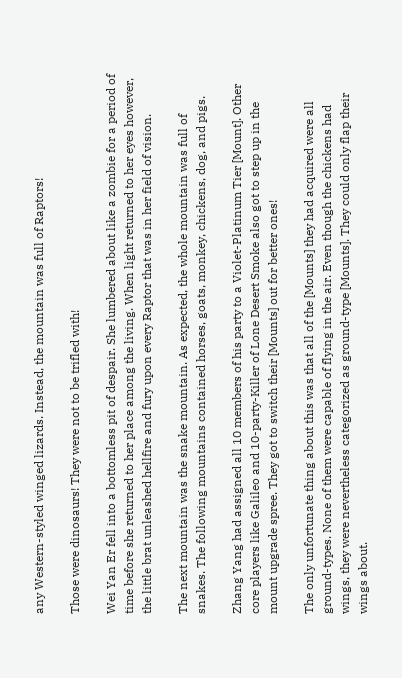any Western-styled winged lizards. Instead, the mountain was full of Raptors!

Those were dinosaurs! They were not to be trifled with!

Wei Yan Er fell into a bottomless pit of despair. She lumbered about like a zombie for a period of time before she returned to her place among the living. When light returned to her eyes however, the little brat unleashed hellfire and fury upon every Raptor that was in her field of vision.

The next mountain was the snake mountain. As expected, the whole mountain was full of snakes. The following mountains contained horses, goats, monkey, chickens, dog, and pigs.

Zhang Yang had assigned all 10 members of his party to a Violet-Platinum Tier [Mount]. Other core players like Galileo and 10-party-Killer of Lone Desert Smoke also got to step up in the mount upgrade spree. They got to switch their [Mounts] out for better ones!

The only unfortunate thing about this was that all of the [Mounts] they had acquired were all ground-types. None of them were capable of flying in the air. Even though the chickens had wings, they were nevertheless categorized as ground-type [Mounts]. They could only flap their wings about.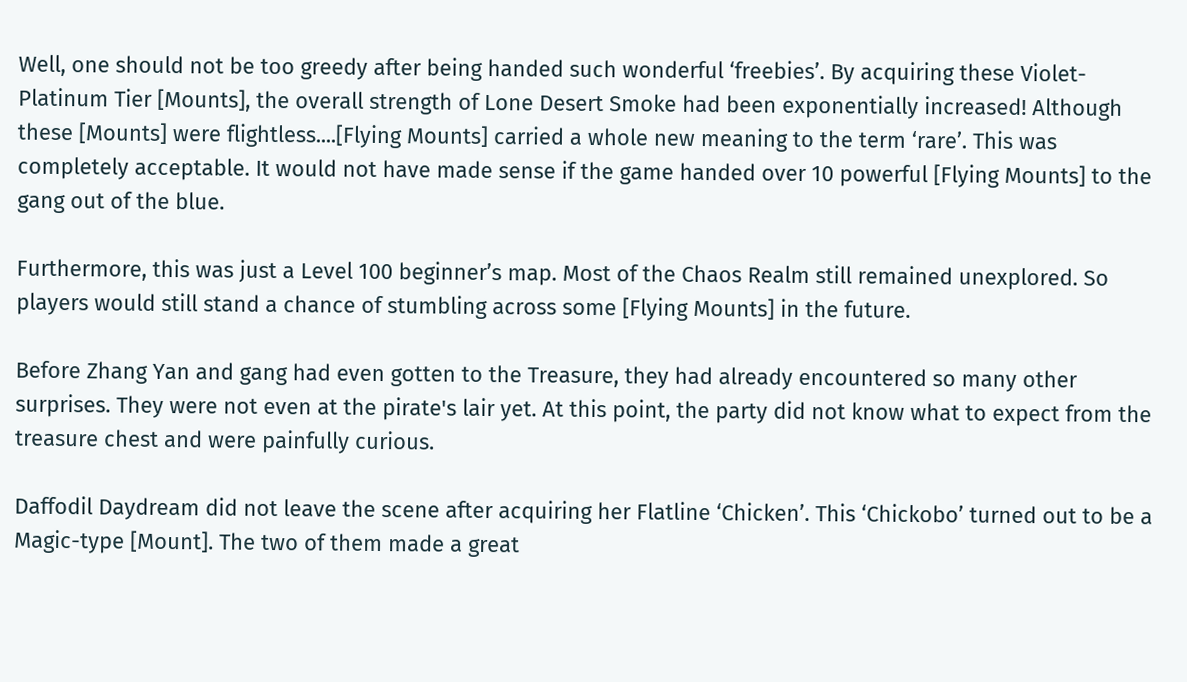Well, one should not be too greedy after being handed such wonderful ‘freebies’. By acquiring these Violet-Platinum Tier [Mounts], the overall strength of Lone Desert Smoke had been exponentially increased! Although these [Mounts] were flightless....[Flying Mounts] carried a whole new meaning to the term ‘rare’. This was completely acceptable. It would not have made sense if the game handed over 10 powerful [Flying Mounts] to the gang out of the blue.

Furthermore, this was just a Level 100 beginner’s map. Most of the Chaos Realm still remained unexplored. So players would still stand a chance of stumbling across some [Flying Mounts] in the future.

Before Zhang Yan and gang had even gotten to the Treasure, they had already encountered so many other surprises. They were not even at the pirate's lair yet. At this point, the party did not know what to expect from the treasure chest and were painfully curious.

Daffodil Daydream did not leave the scene after acquiring her Flatline ‘Chicken’. This ‘Chickobo’ turned out to be a Magic-type [Mount]. The two of them made a great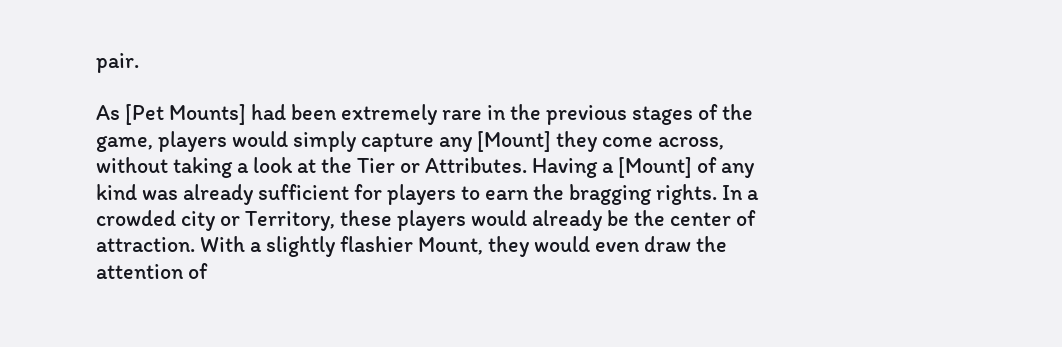pair.

As [Pet Mounts] had been extremely rare in the previous stages of the game, players would simply capture any [Mount] they come across, without taking a look at the Tier or Attributes. Having a [Mount] of any kind was already sufficient for players to earn the bragging rights. In a crowded city or Territory, these players would already be the center of attraction. With a slightly flashier Mount, they would even draw the attention of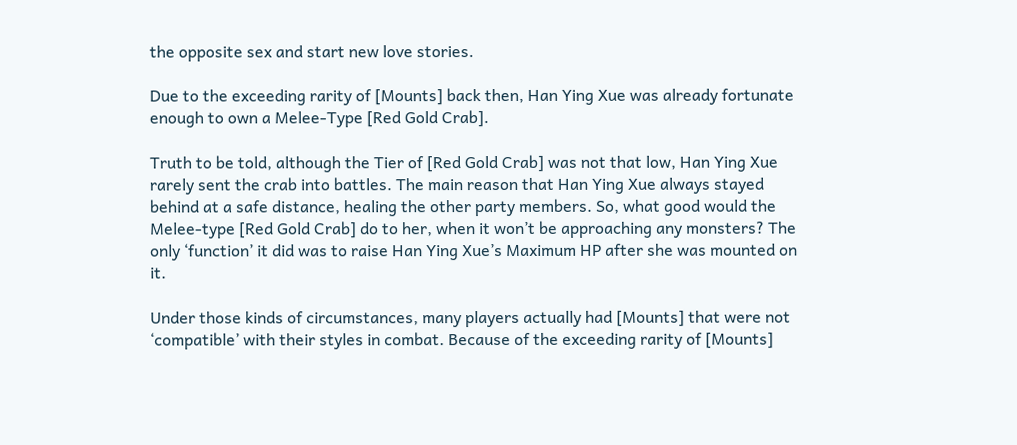the opposite sex and start new love stories.

Due to the exceeding rarity of [Mounts] back then, Han Ying Xue was already fortunate enough to own a Melee-Type [Red Gold Crab].

Truth to be told, although the Tier of [Red Gold Crab] was not that low, Han Ying Xue rarely sent the crab into battles. The main reason that Han Ying Xue always stayed behind at a safe distance, healing the other party members. So, what good would the Melee-type [Red Gold Crab] do to her, when it won’t be approaching any monsters? The only ‘function’ it did was to raise Han Ying Xue’s Maximum HP after she was mounted on it.

Under those kinds of circumstances, many players actually had [Mounts] that were not ‘compatible’ with their styles in combat. Because of the exceeding rarity of [Mounts]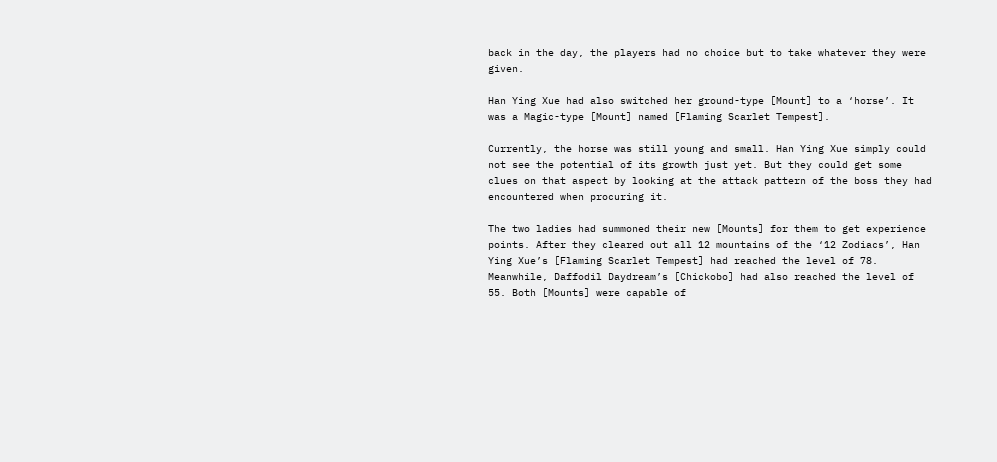back in the day, the players had no choice but to take whatever they were given.

Han Ying Xue had also switched her ground-type [Mount] to a ‘horse’. It was a Magic-type [Mount] named [Flaming Scarlet Tempest].

Currently, the horse was still young and small. Han Ying Xue simply could not see the potential of its growth just yet. But they could get some clues on that aspect by looking at the attack pattern of the boss they had encountered when procuring it.

The two ladies had summoned their new [Mounts] for them to get experience points. After they cleared out all 12 mountains of the ‘12 Zodiacs’, Han Ying Xue’s [Flaming Scarlet Tempest] had reached the level of 78. Meanwhile, Daffodil Daydream’s [Chickobo] had also reached the level of 55. Both [Mounts] were capable of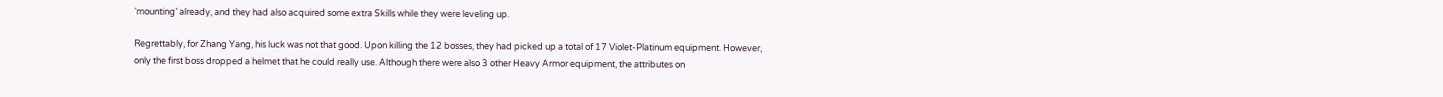‘mounting’ already, and they had also acquired some extra Skills while they were leveling up.

Regrettably, for Zhang Yang, his luck was not that good. Upon killing the 12 bosses, they had picked up a total of 17 Violet-Platinum equipment. However, only the first boss dropped a helmet that he could really use. Although there were also 3 other Heavy Armor equipment, the attributes on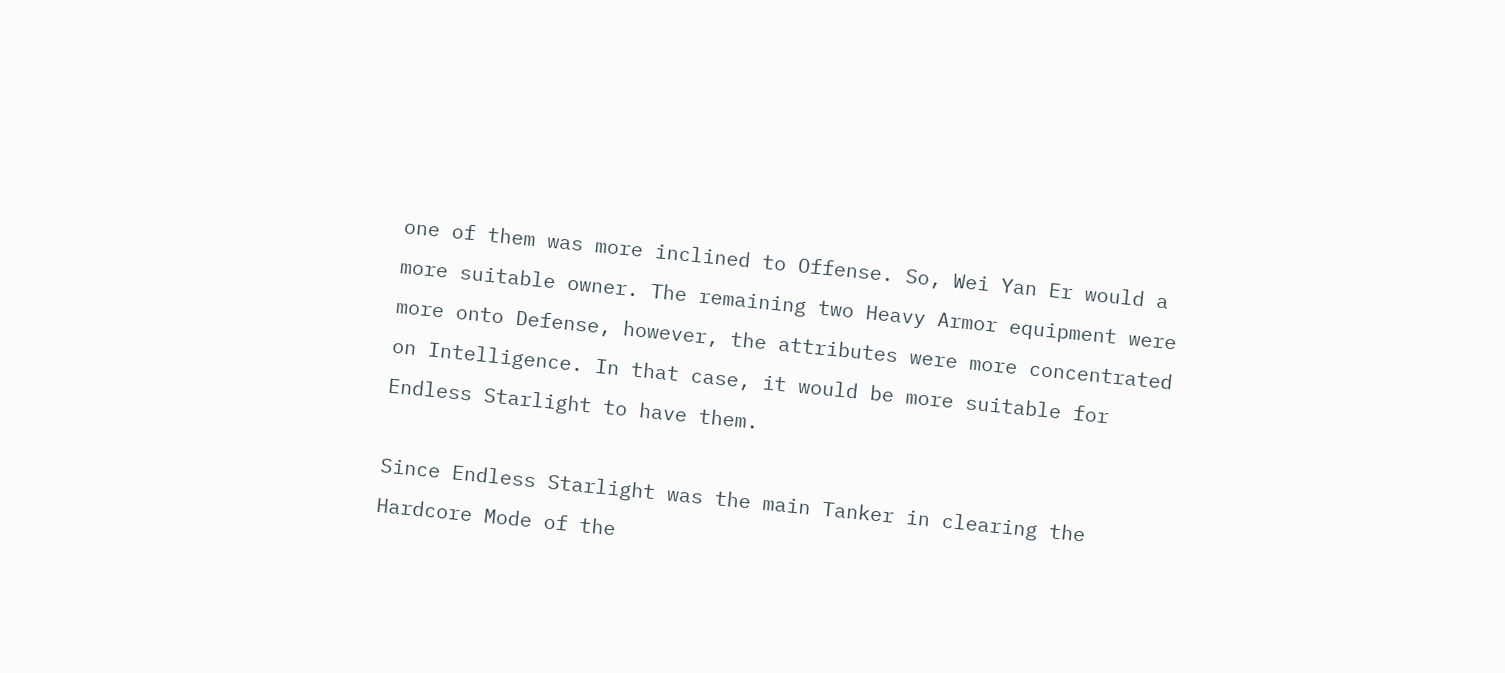one of them was more inclined to Offense. So, Wei Yan Er would a more suitable owner. The remaining two Heavy Armor equipment were more onto Defense, however, the attributes were more concentrated on Intelligence. In that case, it would be more suitable for Endless Starlight to have them.

Since Endless Starlight was the main Tanker in clearing the Hardcore Mode of the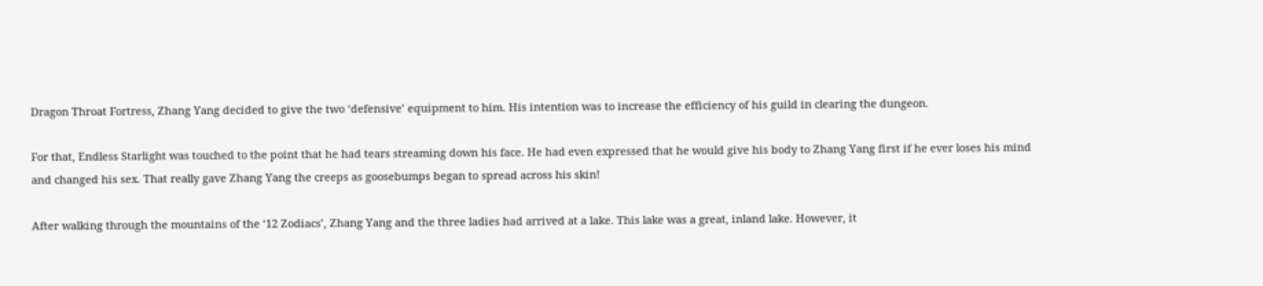Dragon Throat Fortress, Zhang Yang decided to give the two ‘defensive’ equipment to him. His intention was to increase the efficiency of his guild in clearing the dungeon.

For that, Endless Starlight was touched to the point that he had tears streaming down his face. He had even expressed that he would give his body to Zhang Yang first if he ever loses his mind and changed his sex. That really gave Zhang Yang the creeps as goosebumps began to spread across his skin!

After walking through the mountains of the ‘12 Zodiacs’, Zhang Yang and the three ladies had arrived at a lake. This lake was a great, inland lake. However, it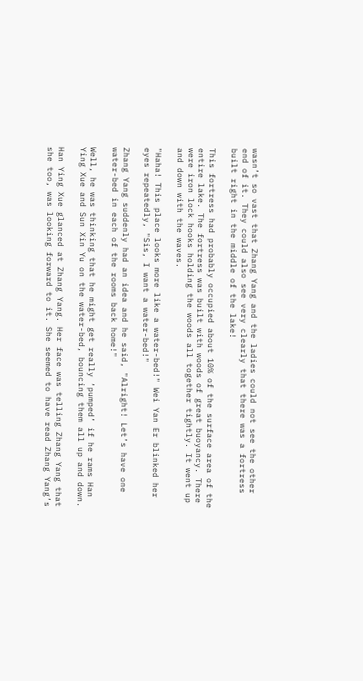wasn’t so vast that Zhang Yang and the ladies could not see the other end of it. They could also see very clearly that there was a fortress built right in the middle of the lake!

This fortress had probably occupied about 10% of the surface area of the entire lake. The fortress was built with woods of great buoyancy. There were iron lock hooks holding the woods all together tightly. It went up and down with the waves.

"Haha! This place looks more like a water-bed!" Wei Yan Er blinked her eyes repeatedly, "Sis, I want a water-bed!"

Zhang Yang suddenly had an idea and he said, "Alright! Let’s have one water-bed in each of the rooms back home!"

Well, he was thinking that he might get really ‘pumped’ if he rams Han Ying Xue and Sun Xin Yu on the water-bed, bouncing them all up and down.

Han Ying Xue glanced at Zhang Yang. Her face was telling Zhang Yang that she too, was looking forward to it. She seemed to have read Zhang Yang’s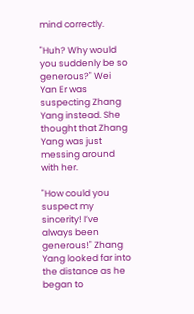mind correctly.

"Huh? Why would you suddenly be so generous?" Wei Yan Er was suspecting Zhang Yang instead. She thought that Zhang Yang was just messing around with her.

"How could you suspect my sincerity! I’ve always been generous!" Zhang Yang looked far into the distance as he began to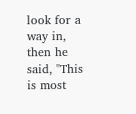look for a way in, then he said, "This is most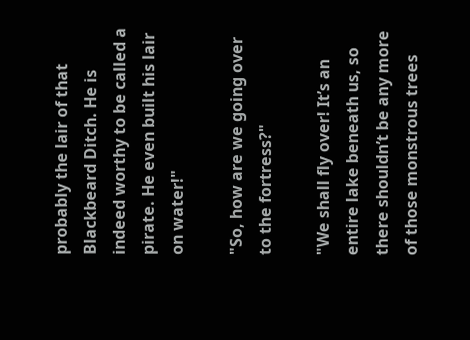probably the lair of that Blackbeard Ditch. He is indeed worthy to be called a pirate. He even built his lair on water!"

"So, how are we going over to the fortress?"

"We shall fly over! It’s an entire lake beneath us, so there shouldn’t be any more of those monstrous trees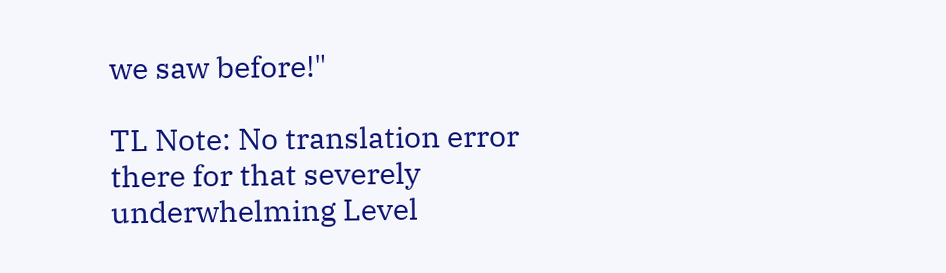we saw before!"

TL Note: No translation error there for that severely underwhelming Level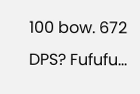100 bow. 672 DPS? Fufufu…